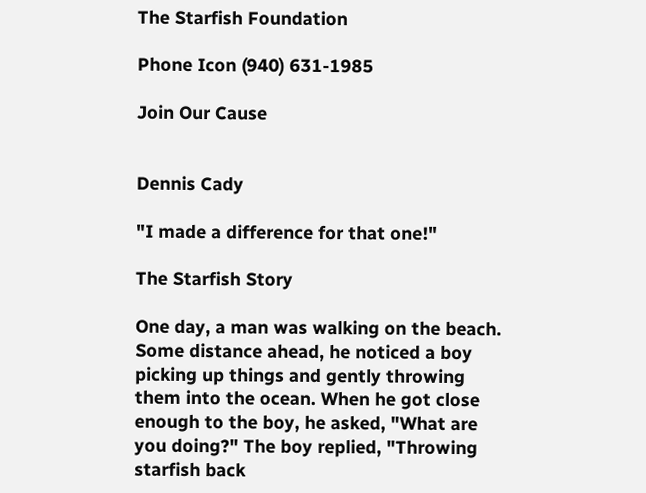The Starfish Foundation

Phone Icon (940) 631-1985

Join Our Cause


Dennis Cady

"I made a difference for that one!"

The Starfish Story

One day, a man was walking on the beach. Some distance ahead, he noticed a boy picking up things and gently throwing them into the ocean. When he got close enough to the boy, he asked, "What are you doing?" The boy replied, "Throwing starfish back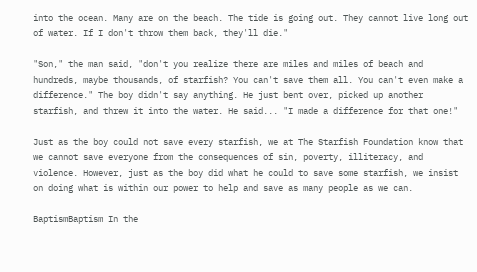into the ocean. Many are on the beach. The tide is going out. They cannot live long out of water. If I don't throw them back, they'll die."

"Son," the man said, "don't you realize there are miles and miles of beach and hundreds, maybe thousands, of starfish? You can't save them all. You can't even make a difference." The boy didn't say anything. He just bent over, picked up another starfish, and threw it into the water. He said... "I made a difference for that one!"

Just as the boy could not save every starfish, we at The Starfish Foundation know that we cannot save everyone from the consequences of sin, poverty, illiteracy, and violence. However, just as the boy did what he could to save some starfish, we insist on doing what is within our power to help and save as many people as we can.

BaptismBaptism In the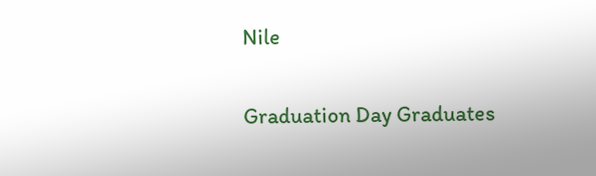Nile

Graduation Day Graduates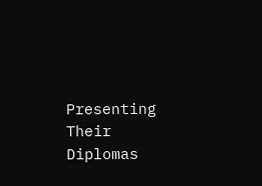Presenting Their Diplomas